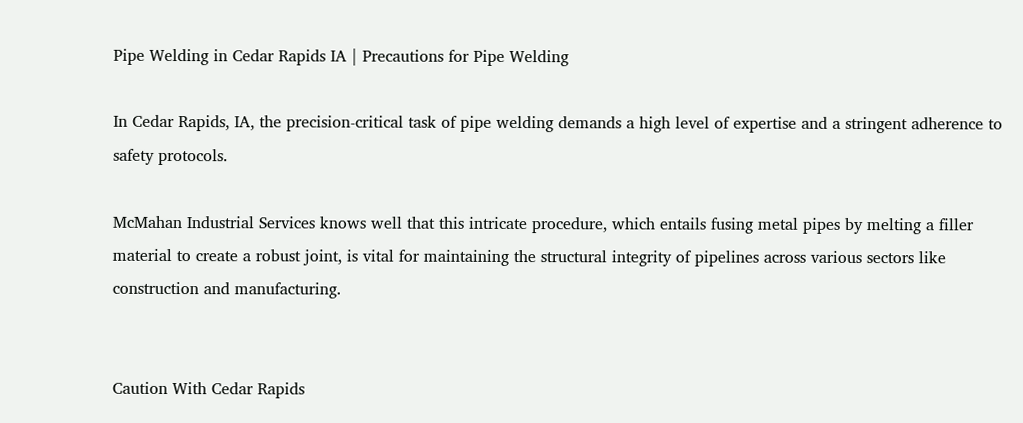Pipe Welding in Cedar Rapids IA | Precautions for Pipe Welding

In Cedar Rapids, IA, the precision-critical task of pipe welding demands a high level of expertise and a stringent adherence to safety protocols.

McMahan Industrial Services knows well that this intricate procedure, which entails fusing metal pipes by melting a filler material to create a robust joint, is vital for maintaining the structural integrity of pipelines across various sectors like construction and manufacturing.


Caution With Cedar Rapids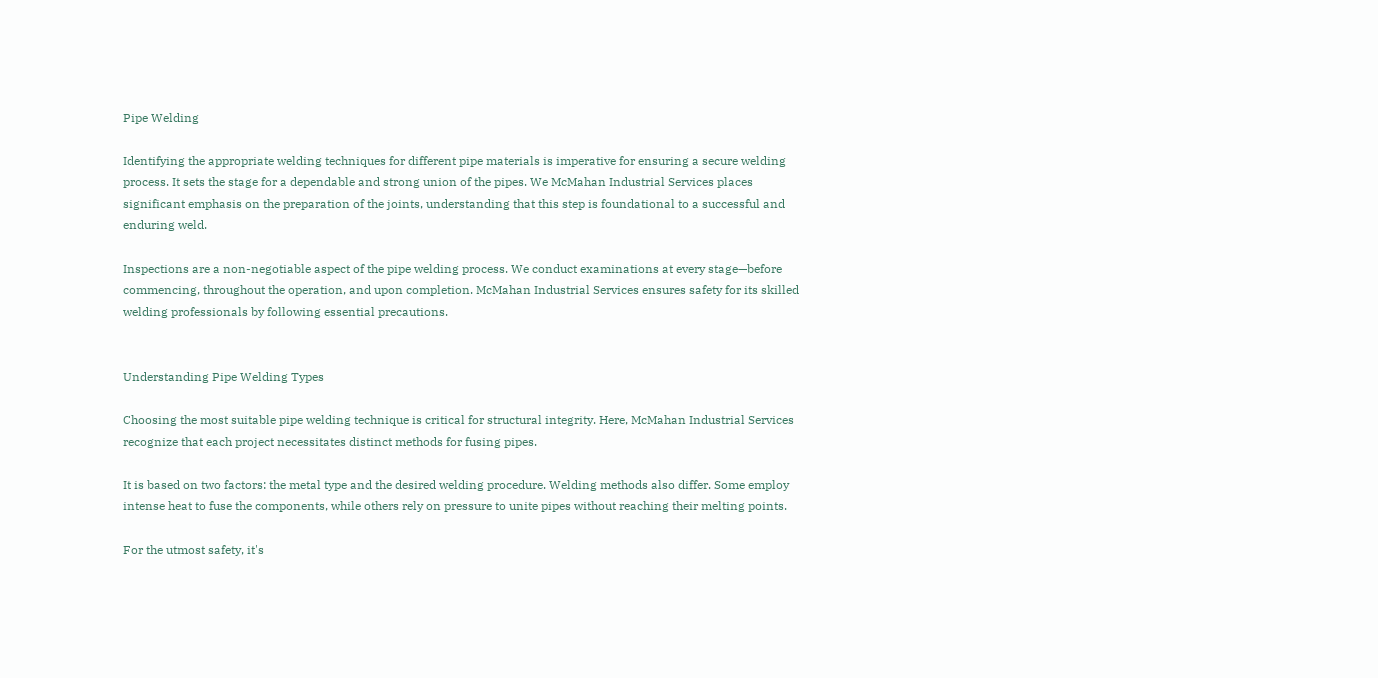Pipe Welding

Identifying the appropriate welding techniques for different pipe materials is imperative for ensuring a secure welding process. It sets the stage for a dependable and strong union of the pipes. We McMahan Industrial Services places significant emphasis on the preparation of the joints, understanding that this step is foundational to a successful and enduring weld.

Inspections are a non-negotiable aspect of the pipe welding process. We conduct examinations at every stage—before commencing, throughout the operation, and upon completion. McMahan Industrial Services ensures safety for its skilled welding professionals by following essential precautions.


Understanding Pipe Welding Types

Choosing the most suitable pipe welding technique is critical for structural integrity. Here, McMahan Industrial Services recognize that each project necessitates distinct methods for fusing pipes.

It is based on two factors: the metal type and the desired welding procedure. Welding methods also differ. Some employ intense heat to fuse the components, while others rely on pressure to unite pipes without reaching their melting points.

For the utmost safety, it's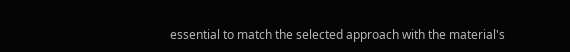essential to match the selected approach with the material's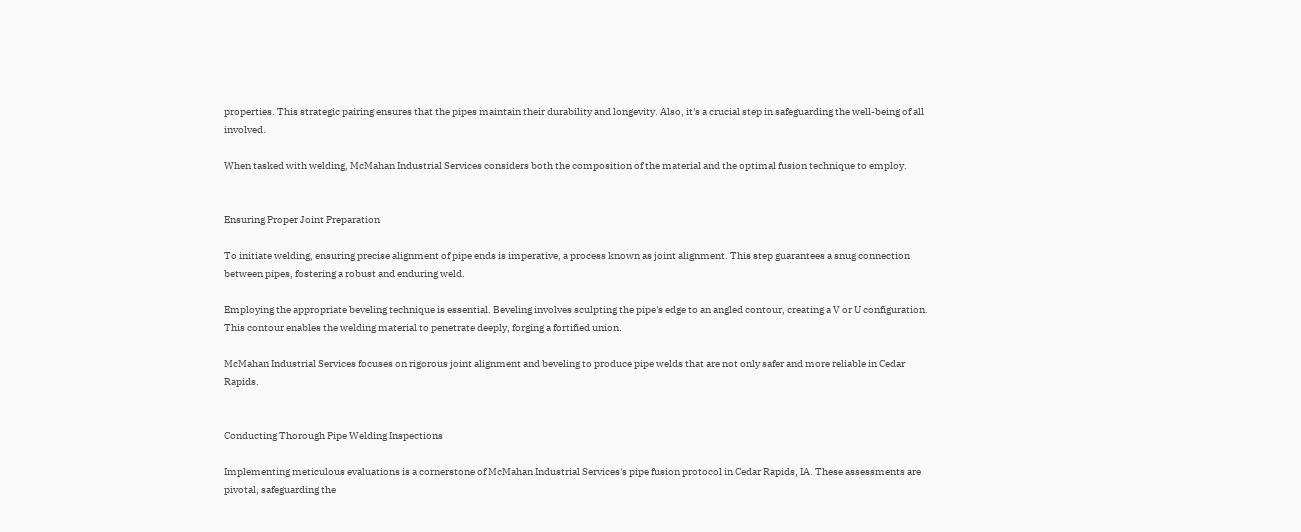properties. This strategic pairing ensures that the pipes maintain their durability and longevity. Also, it's a crucial step in safeguarding the well-being of all involved.

When tasked with welding, McMahan Industrial Services considers both the composition of the material and the optimal fusion technique to employ.


Ensuring Proper Joint Preparation

To initiate welding, ensuring precise alignment of pipe ends is imperative, a process known as joint alignment. This step guarantees a snug connection between pipes, fostering a robust and enduring weld.

Employing the appropriate beveling technique is essential. Beveling involves sculpting the pipe's edge to an angled contour, creating a V or U configuration. This contour enables the welding material to penetrate deeply, forging a fortified union.

McMahan Industrial Services focuses on rigorous joint alignment and beveling to produce pipe welds that are not only safer and more reliable in Cedar Rapids.


Conducting Thorough Pipe Welding Inspections

Implementing meticulous evaluations is a cornerstone of McMahan Industrial Services's pipe fusion protocol in Cedar Rapids, IA. These assessments are pivotal, safeguarding the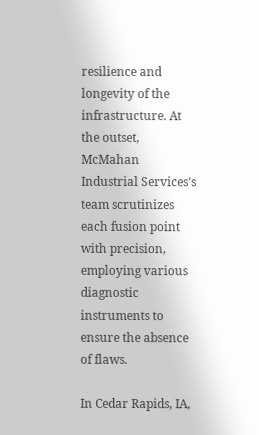resilience and longevity of the infrastructure. At the outset, McMahan Industrial Services's team scrutinizes each fusion point with precision, employing various diagnostic instruments to ensure the absence of flaws.

In Cedar Rapids, IA,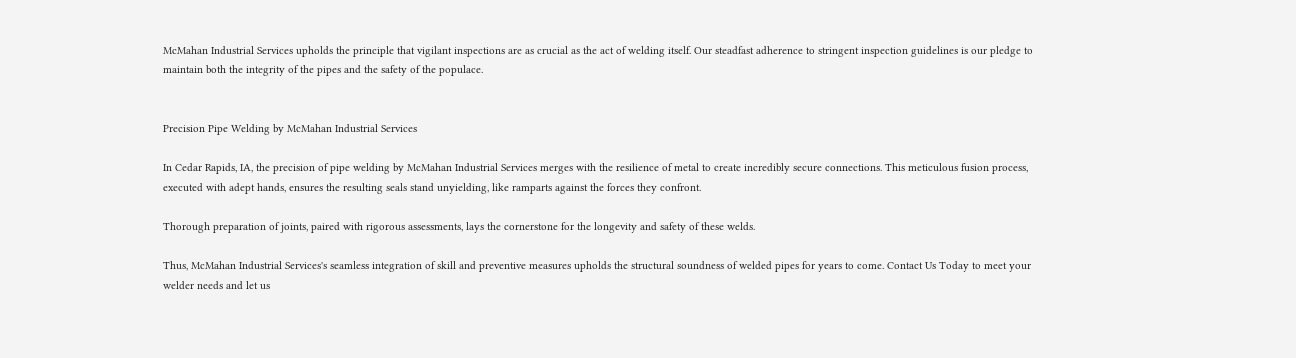McMahan Industrial Services upholds the principle that vigilant inspections are as crucial as the act of welding itself. Our steadfast adherence to stringent inspection guidelines is our pledge to maintain both the integrity of the pipes and the safety of the populace.


Precision Pipe Welding by McMahan Industrial Services

In Cedar Rapids, IA, the precision of pipe welding by McMahan Industrial Services merges with the resilience of metal to create incredibly secure connections. This meticulous fusion process, executed with adept hands, ensures the resulting seals stand unyielding, like ramparts against the forces they confront.

Thorough preparation of joints, paired with rigorous assessments, lays the cornerstone for the longevity and safety of these welds.

Thus, McMahan Industrial Services's seamless integration of skill and preventive measures upholds the structural soundness of welded pipes for years to come. Contact Us Today to meet your welder needs and let us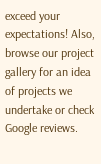exceed your expectations! Also, browse our project gallery for an idea of projects we undertake or check Google reviews.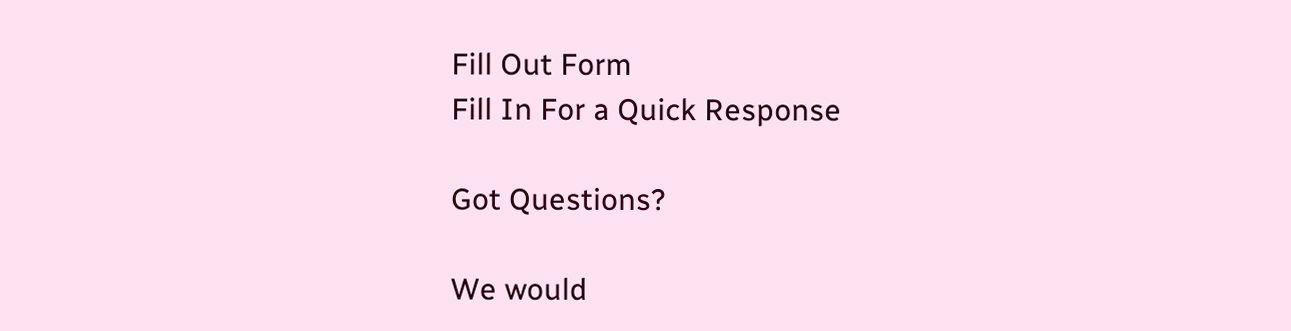Fill Out Form
Fill In For a Quick Response

Got Questions?

We would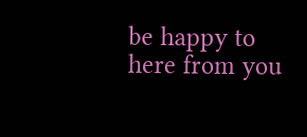be happy to here from you